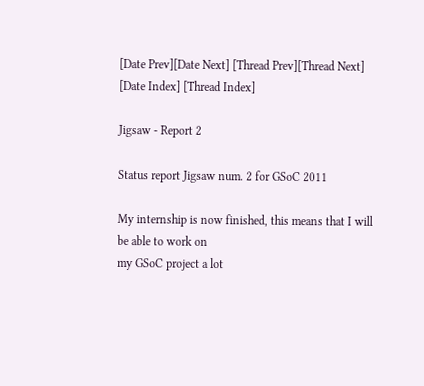[Date Prev][Date Next] [Thread Prev][Thread Next] [Date Index] [Thread Index]

Jigsaw - Report 2

Status report Jigsaw num. 2 for GSoC 2011

My internship is now finished, this means that I will be able to work on
my GSoC project a lot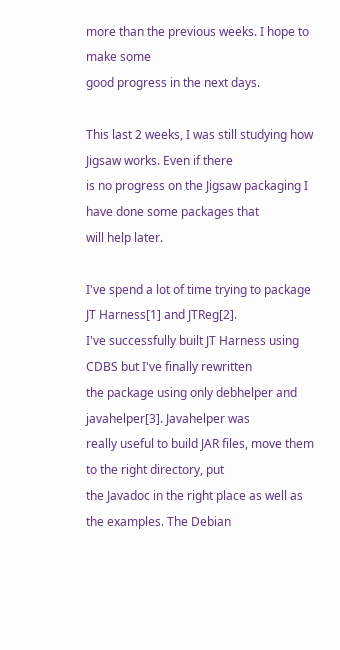more than the previous weeks. I hope to make some
good progress in the next days.

This last 2 weeks, I was still studying how Jigsaw works. Even if there
is no progress on the Jigsaw packaging I have done some packages that
will help later.

I've spend a lot of time trying to package JT Harness[1] and JTReg[2].
I've successfully built JT Harness using CDBS but I've finally rewritten
the package using only debhelper and javahelper[3]. Javahelper was
really useful to build JAR files, move them to the right directory, put
the Javadoc in the right place as well as the examples. The Debian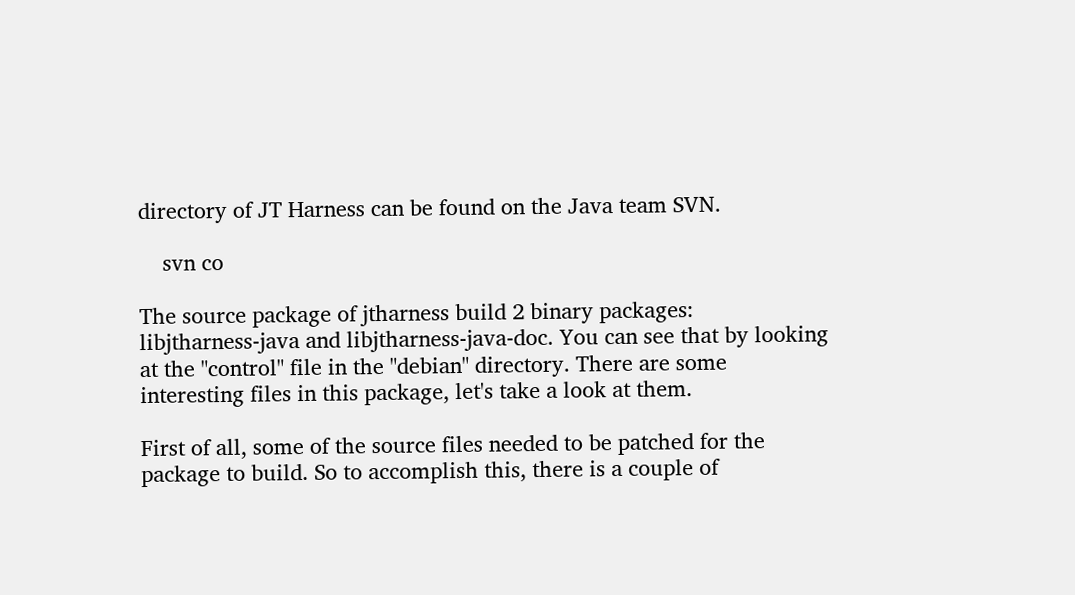directory of JT Harness can be found on the Java team SVN.

    svn co

The source package of jtharness build 2 binary packages:
libjtharness-java and libjtharness-java-doc. You can see that by looking
at the "control" file in the "debian" directory. There are some
interesting files in this package, let's take a look at them.

First of all, some of the source files needed to be patched for the
package to build. So to accomplish this, there is a couple of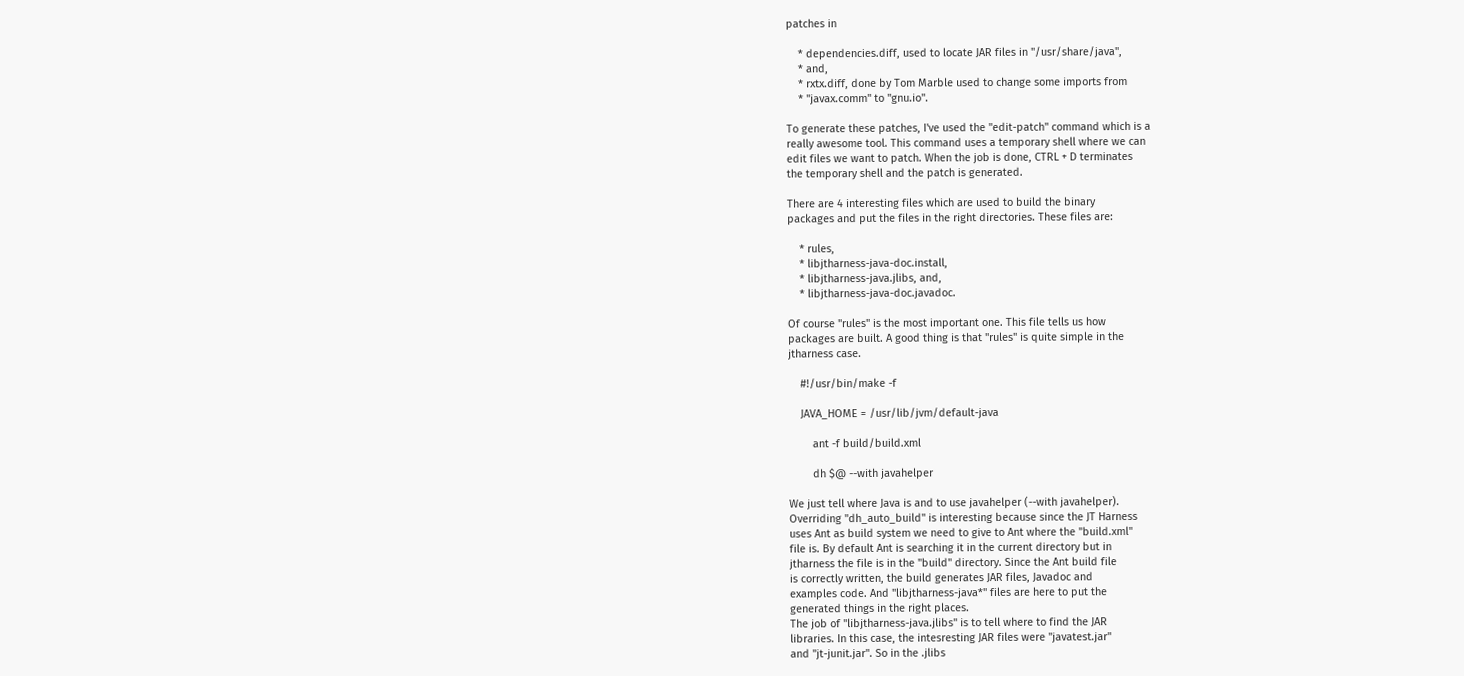patches in

    * dependencies.diff, used to locate JAR files in "/usr/share/java",
    * and,
    * rxtx.diff, done by Tom Marble used to change some imports from
    * "javax.comm" to "gnu.io".

To generate these patches, I've used the "edit-patch" command which is a
really awesome tool. This command uses a temporary shell where we can
edit files we want to patch. When the job is done, CTRL + D terminates
the temporary shell and the patch is generated.

There are 4 interesting files which are used to build the binary
packages and put the files in the right directories. These files are:

    * rules,
    * libjtharness-java-doc.install,
    * libjtharness-java.jlibs, and,
    * libjtharness-java-doc.javadoc.

Of course "rules" is the most important one. This file tells us how
packages are built. A good thing is that "rules" is quite simple in the
jtharness case.

    #!/usr/bin/make -f

    JAVA_HOME = /usr/lib/jvm/default-java

        ant -f build/build.xml

        dh $@ --with javahelper

We just tell where Java is and to use javahelper (--with javahelper).
Overriding "dh_auto_build" is interesting because since the JT Harness
uses Ant as build system we need to give to Ant where the "build.xml"
file is. By default Ant is searching it in the current directory but in
jtharness the file is in the "build" directory. Since the Ant build file
is correctly written, the build generates JAR files, Javadoc and
examples code. And "libjtharness-java*" files are here to put the
generated things in the right places.
The job of "libjtharness-java.jlibs" is to tell where to find the JAR
libraries. In this case, the intesresting JAR files were "javatest.jar"
and "jt-junit.jar". So in the .jlibs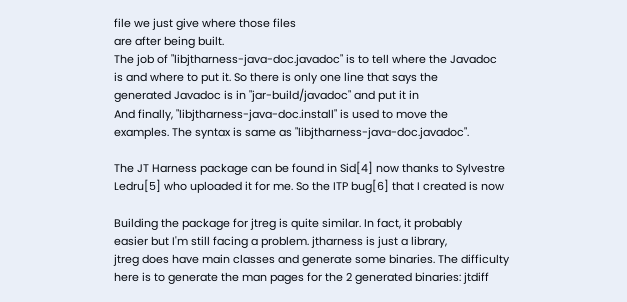file we just give where those files
are after being built.
The job of "libjtharness-java-doc.javadoc" is to tell where the Javadoc
is and where to put it. So there is only one line that says the
generated Javadoc is in "jar-build/javadoc" and put it in
And finally, "libjtharness-java-doc.install" is used to move the
examples. The syntax is same as "libjtharness-java-doc.javadoc".

The JT Harness package can be found in Sid[4] now thanks to Sylvestre
Ledru[5] who uploaded it for me. So the ITP bug[6] that I created is now

Building the package for jtreg is quite similar. In fact, it probably
easier but I'm still facing a problem. jtharness is just a library,
jtreg does have main classes and generate some binaries. The difficulty
here is to generate the man pages for the 2 generated binaries: jtdiff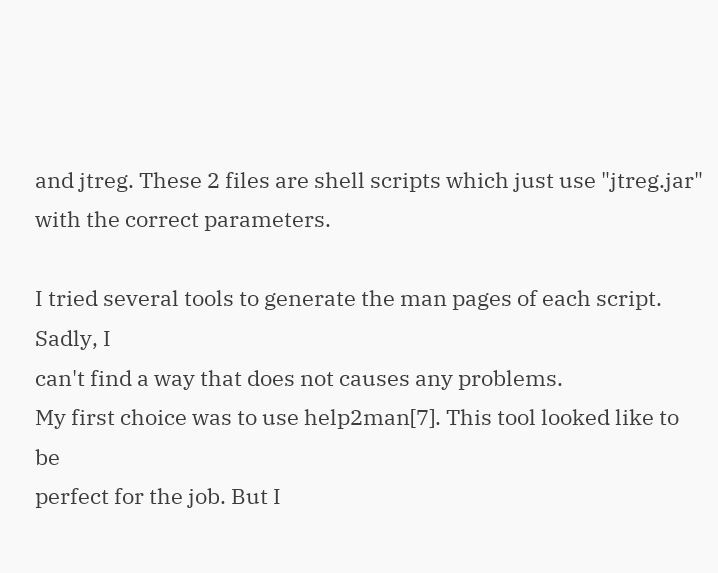and jtreg. These 2 files are shell scripts which just use "jtreg.jar"
with the correct parameters.

I tried several tools to generate the man pages of each script. Sadly, I
can't find a way that does not causes any problems.
My first choice was to use help2man[7]. This tool looked like to be
perfect for the job. But I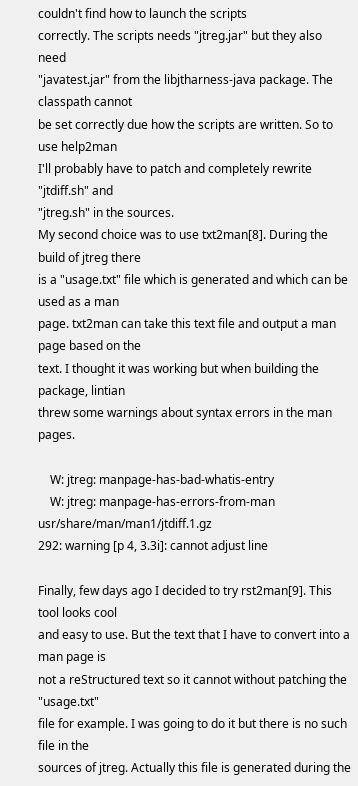couldn't find how to launch the scripts
correctly. The scripts needs "jtreg.jar" but they also need
"javatest.jar" from the libjtharness-java package. The classpath cannot
be set correctly due how the scripts are written. So to use help2man
I'll probably have to patch and completely rewrite "jtdiff.sh" and
"jtreg.sh" in the sources.
My second choice was to use txt2man[8]. During the build of jtreg there
is a "usage.txt" file which is generated and which can be used as a man
page. txt2man can take this text file and output a man page based on the
text. I thought it was working but when building the package, lintian
threw some warnings about syntax errors in the man pages.

    W: jtreg: manpage-has-bad-whatis-entry
    W: jtreg: manpage-has-errors-from-man usr/share/man/man1/jtdiff.1.gz
292: warning [p 4, 3.3i]: cannot adjust line

Finally, few days ago I decided to try rst2man[9]. This tool looks cool
and easy to use. But the text that I have to convert into a man page is
not a reStructured text so it cannot without patching the "usage.txt"
file for example. I was going to do it but there is no such file in the
sources of jtreg. Actually this file is generated during the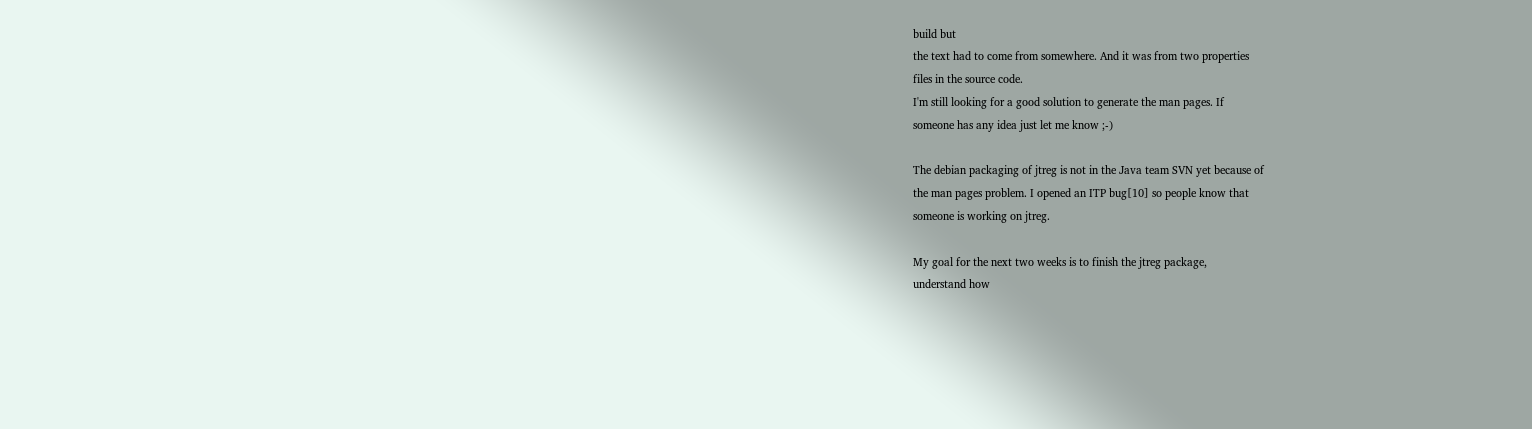build but
the text had to come from somewhere. And it was from two properties
files in the source code.
I'm still looking for a good solution to generate the man pages. If
someone has any idea just let me know ;-)

The debian packaging of jtreg is not in the Java team SVN yet because of
the man pages problem. I opened an ITP bug[10] so people know that
someone is working on jtreg.

My goal for the next two weeks is to finish the jtreg package,
understand how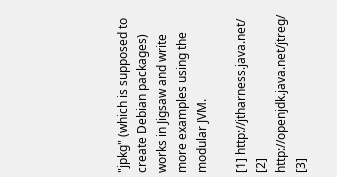"jpkg" (which is supposed to create Debian packages)
works in Jigsaw and write more examples using the modular JVM.

[1] http://jtharness.java.net/
[2] http://openjdk.java.net/jtreg/
[3]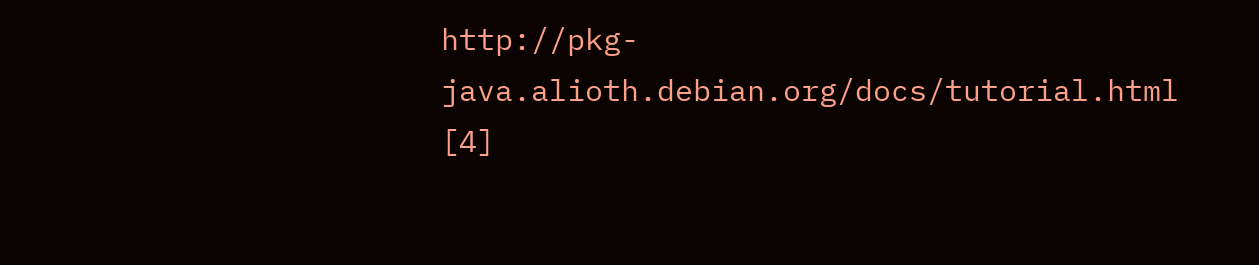http://pkg-java.alioth.debian.org/docs/tutorial.html
[4]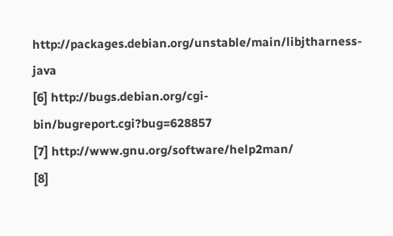http://packages.debian.org/unstable/main/libjtharness-java
[6] http://bugs.debian.org/cgi-bin/bugreport.cgi?bug=628857
[7] http://www.gnu.org/software/help2man/
[8]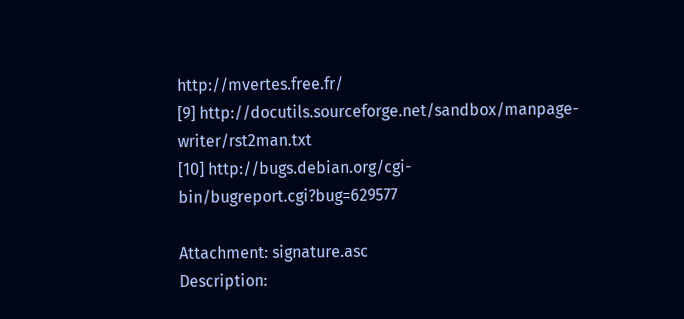http://mvertes.free.fr/
[9] http://docutils.sourceforge.net/sandbox/manpage-writer/rst2man.txt
[10] http://bugs.debian.org/cgi-bin/bugreport.cgi?bug=629577

Attachment: signature.asc
Description: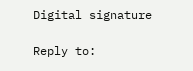Digital signature

Reply to: